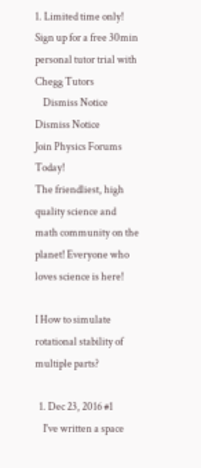1. Limited time only! Sign up for a free 30min personal tutor trial with Chegg Tutors
    Dismiss Notice
Dismiss Notice
Join Physics Forums Today!
The friendliest, high quality science and math community on the planet! Everyone who loves science is here!

I How to simulate rotational stability of multiple parts?

  1. Dec 23, 2016 #1
    I've written a space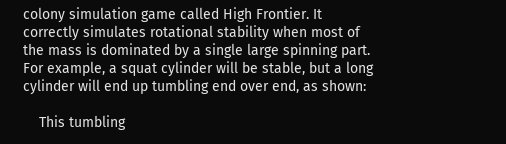colony simulation game called High Frontier. It correctly simulates rotational stability when most of the mass is dominated by a single large spinning part. For example, a squat cylinder will be stable, but a long cylinder will end up tumbling end over end, as shown:

    This tumbling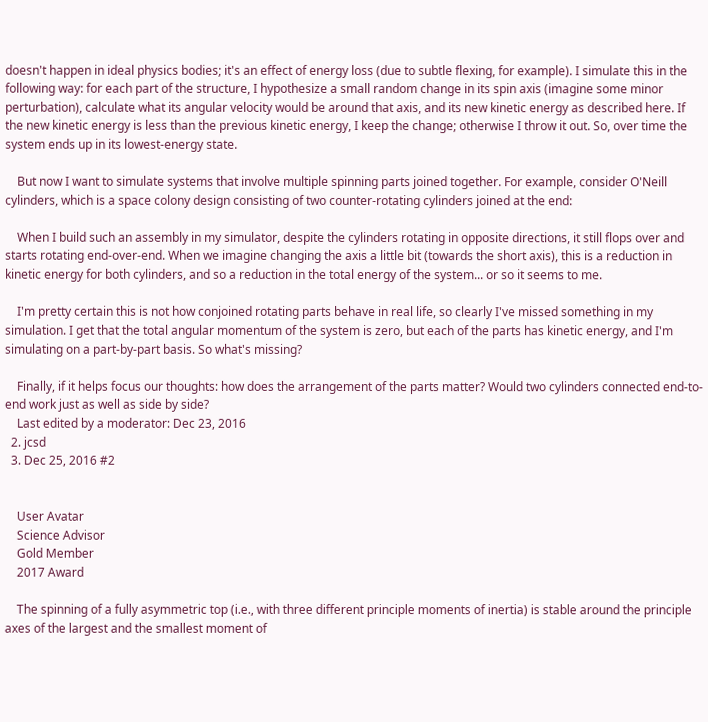doesn't happen in ideal physics bodies; it's an effect of energy loss (due to subtle flexing, for example). I simulate this in the following way: for each part of the structure, I hypothesize a small random change in its spin axis (imagine some minor perturbation), calculate what its angular velocity would be around that axis, and its new kinetic energy as described here. If the new kinetic energy is less than the previous kinetic energy, I keep the change; otherwise I throw it out. So, over time the system ends up in its lowest-energy state.

    But now I want to simulate systems that involve multiple spinning parts joined together. For example, consider O'Neill cylinders, which is a space colony design consisting of two counter-rotating cylinders joined at the end:

    When I build such an assembly in my simulator, despite the cylinders rotating in opposite directions, it still flops over and starts rotating end-over-end. When we imagine changing the axis a little bit (towards the short axis), this is a reduction in kinetic energy for both cylinders, and so a reduction in the total energy of the system... or so it seems to me.

    I'm pretty certain this is not how conjoined rotating parts behave in real life, so clearly I've missed something in my simulation. I get that the total angular momentum of the system is zero, but each of the parts has kinetic energy, and I'm simulating on a part-by-part basis. So what's missing?

    Finally, if it helps focus our thoughts: how does the arrangement of the parts matter? Would two cylinders connected end-to-end work just as well as side by side?
    Last edited by a moderator: Dec 23, 2016
  2. jcsd
  3. Dec 25, 2016 #2


    User Avatar
    Science Advisor
    Gold Member
    2017 Award

    The spinning of a fully asymmetric top (i.e., with three different principle moments of inertia) is stable around the principle axes of the largest and the smallest moment of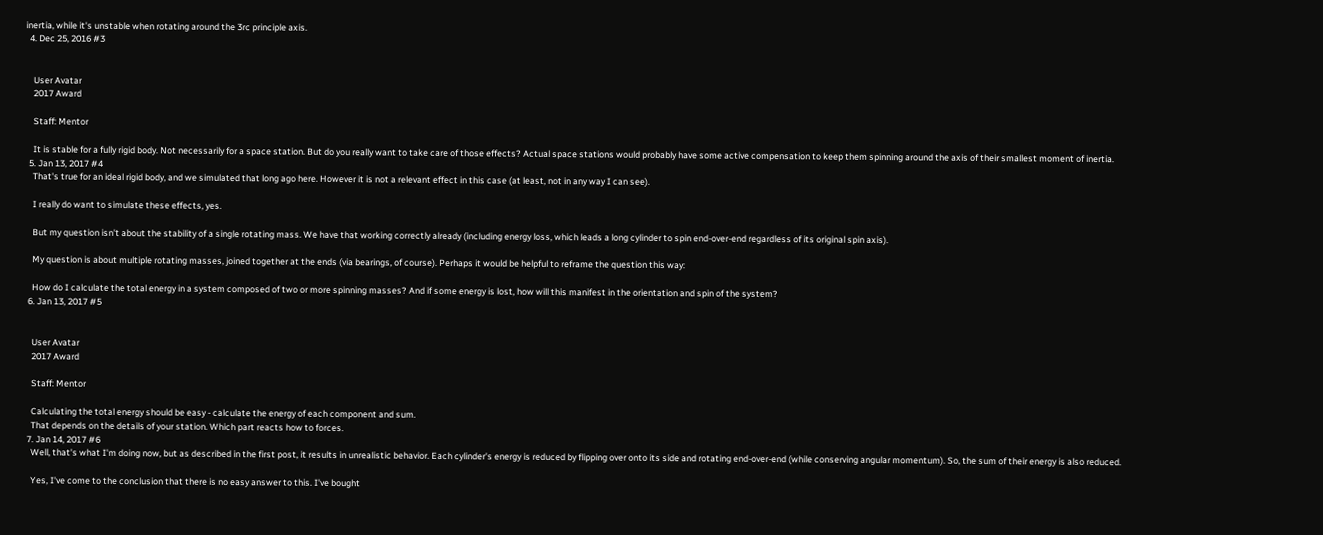inertia, while it's unstable when rotating around the 3rc principle axis.
  4. Dec 25, 2016 #3


    User Avatar
    2017 Award

    Staff: Mentor

    It is stable for a fully rigid body. Not necessarily for a space station. But do you really want to take care of those effects? Actual space stations would probably have some active compensation to keep them spinning around the axis of their smallest moment of inertia.
  5. Jan 13, 2017 #4
    That's true for an ideal rigid body, and we simulated that long ago here. However it is not a relevant effect in this case (at least, not in any way I can see).

    I really do want to simulate these effects, yes.

    But my question isn't about the stability of a single rotating mass. We have that working correctly already (including energy loss, which leads a long cylinder to spin end-over-end regardless of its original spin axis).

    My question is about multiple rotating masses, joined together at the ends (via bearings, of course). Perhaps it would be helpful to reframe the question this way:

    How do I calculate the total energy in a system composed of two or more spinning masses? And if some energy is lost, how will this manifest in the orientation and spin of the system?
  6. Jan 13, 2017 #5


    User Avatar
    2017 Award

    Staff: Mentor

    Calculating the total energy should be easy - calculate the energy of each component and sum.
    That depends on the details of your station. Which part reacts how to forces.
  7. Jan 14, 2017 #6
    Well, that's what I'm doing now, but as described in the first post, it results in unrealistic behavior. Each cylinder's energy is reduced by flipping over onto its side and rotating end-over-end (while conserving angular momentum). So, the sum of their energy is also reduced.

    Yes, I've come to the conclusion that there is no easy answer to this. I've bought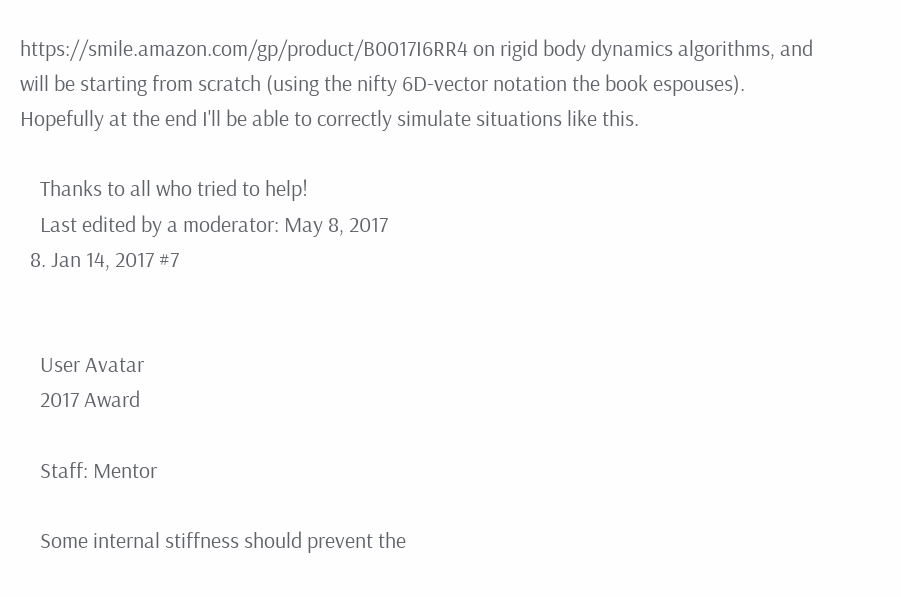https://smile.amazon.com/gp/product/B0017I6RR4 on rigid body dynamics algorithms, and will be starting from scratch (using the nifty 6D-vector notation the book espouses). Hopefully at the end I'll be able to correctly simulate situations like this.

    Thanks to all who tried to help!
    Last edited by a moderator: May 8, 2017
  8. Jan 14, 2017 #7


    User Avatar
    2017 Award

    Staff: Mentor

    Some internal stiffness should prevent the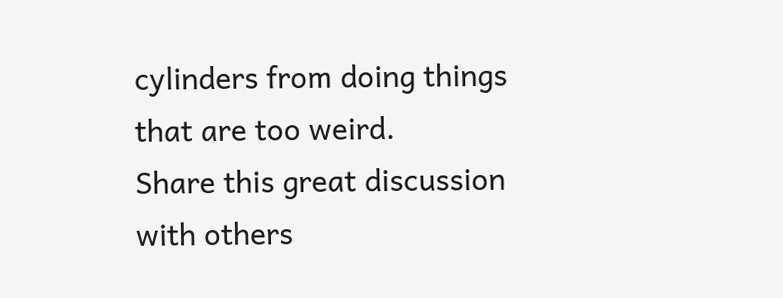cylinders from doing things that are too weird.
Share this great discussion with others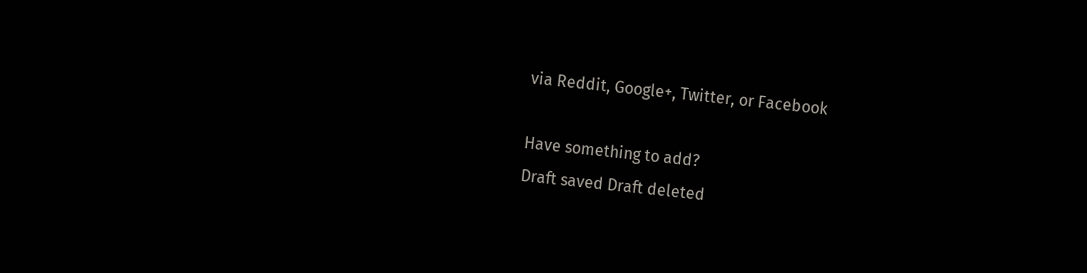via Reddit, Google+, Twitter, or Facebook

Have something to add?
Draft saved Draft deleted